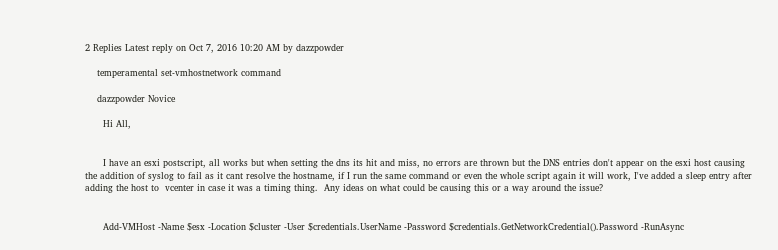2 Replies Latest reply on Oct 7, 2016 10:20 AM by dazzpowder

    temperamental set-vmhostnetwork command

    dazzpowder Novice

      Hi All,


      I have an esxi postscript, all works but when setting the dns its hit and miss, no errors are thrown but the DNS entries don't appear on the esxi host causing the addition of syslog to fail as it cant resolve the hostname, if I run the same command or even the whole script again it will work, I've added a sleep entry after adding the host to  vcenter in case it was a timing thing.  Any ideas on what could be causing this or a way around the issue?


      Add-VMHost -Name $esx -Location $cluster -User $credentials.UserName -Password $credentials.GetNetworkCredential().Password -RunAsync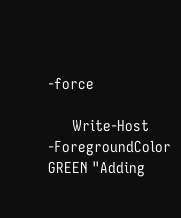-force

      Write-Host -ForegroundColor GREEN "Adding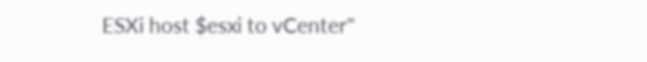ESXi host $esxi to vCenter"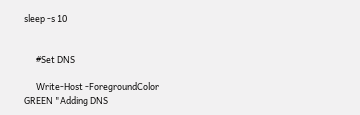sleep -s 10


      #Set DNS

      Write-Host -ForegroundColor GREEN "Adding DNS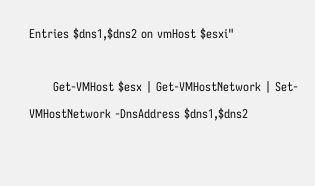Entries $dns1,$dns2 on vmHost $esxi"

      Get-VMHost $esx | Get-VMHostNetwork | Set-VMHostNetwork -DnsAddress $dns1,$dns2